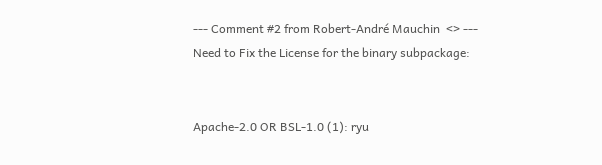--- Comment #2 from Robert-André Mauchin  <> ---
Need to Fix the License for the binary subpackage:


Apache-2.0 OR BSL-1.0 (1): ryu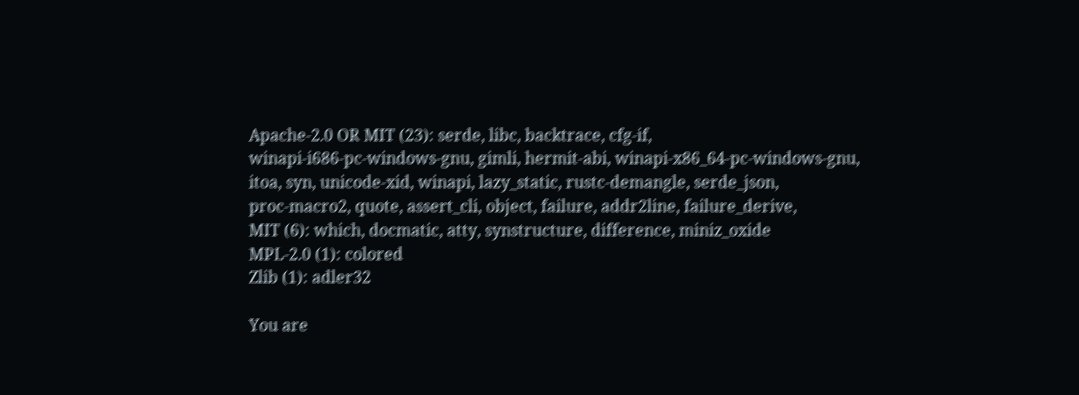Apache-2.0 OR MIT (23): serde, libc, backtrace, cfg-if,
winapi-i686-pc-windows-gnu, gimli, hermit-abi, winapi-x86_64-pc-windows-gnu,
itoa, syn, unicode-xid, winapi, lazy_static, rustc-demangle, serde_json,
proc-macro2, quote, assert_cli, object, failure, addr2line, failure_derive,
MIT (6): which, docmatic, atty, synstructure, difference, miniz_oxide
MPL-2.0 (1): colored
Zlib (1): adler32

You are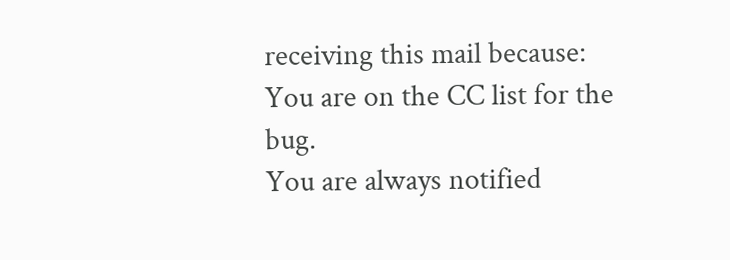receiving this mail because:
You are on the CC list for the bug.
You are always notified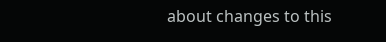about changes to this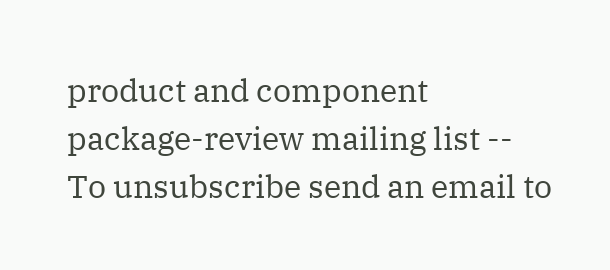product and component
package-review mailing list --
To unsubscribe send an email to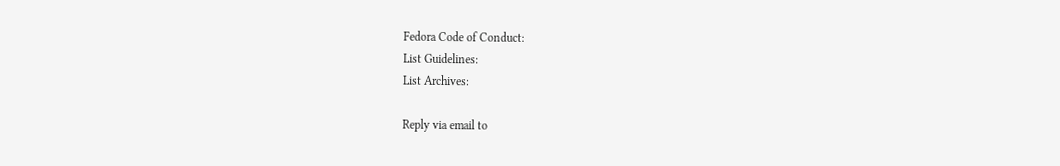Fedora Code of Conduct:
List Guidelines:
List Archives:

Reply via email to